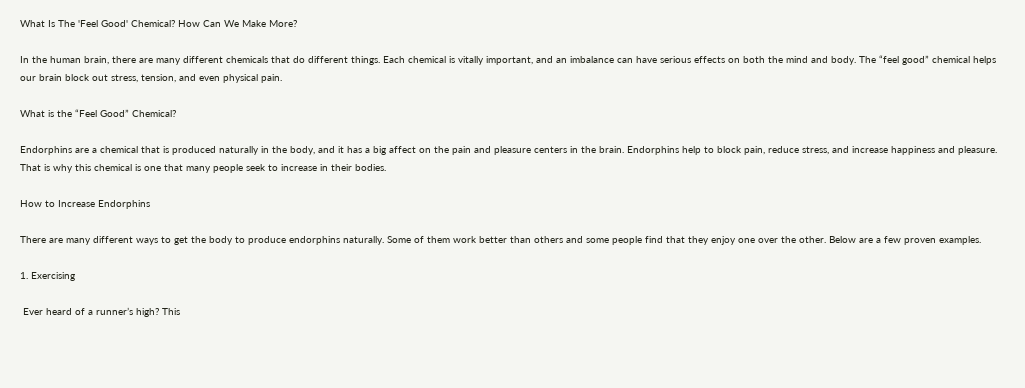What Is The 'Feel Good' Chemical? How Can We Make More?

In the human brain, there are many different chemicals that do different things. Each chemical is vitally important, and an imbalance can have serious effects on both the mind and body. The “feel good” chemical helps our brain block out stress, tension, and even physical pain.

What is the “Feel Good” Chemical?

Endorphins are a chemical that is produced naturally in the body, and it has a big affect on the pain and pleasure centers in the brain. Endorphins help to block pain, reduce stress, and increase happiness and pleasure. That is why this chemical is one that many people seek to increase in their bodies.

How to Increase Endorphins

There are many different ways to get the body to produce endorphins naturally. Some of them work better than others and some people find that they enjoy one over the other. Below are a few proven examples.

1. Exercising

 Ever heard of a runner’s high? This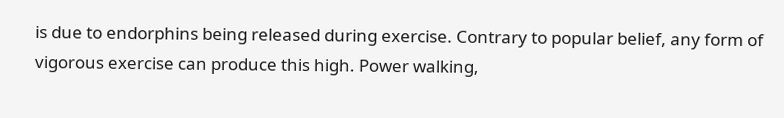is due to endorphins being released during exercise. Contrary to popular belief, any form of vigorous exercise can produce this high. Power walking,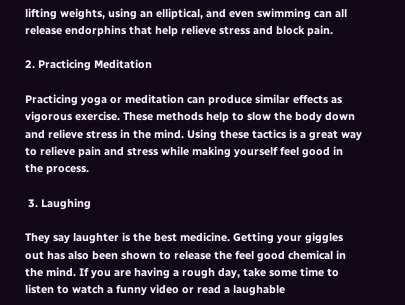lifting weights, using an elliptical, and even swimming can all release endorphins that help relieve stress and block pain.

2. Practicing Meditation

Practicing yoga or meditation can produce similar effects as vigorous exercise. These methods help to slow the body down and relieve stress in the mind. Using these tactics is a great way to relieve pain and stress while making yourself feel good in the process.

 3. Laughing

They say laughter is the best medicine. Getting your giggles out has also been shown to release the feel good chemical in the mind. If you are having a rough day, take some time to listen to watch a funny video or read a laughable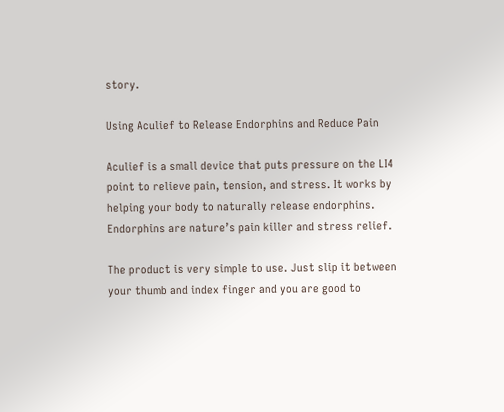story.

Using Aculief to Release Endorphins and Reduce Pain

Aculief is a small device that puts pressure on the LI4 point to relieve pain, tension, and stress. It works by helping your body to naturally release endorphins. Endorphins are nature’s pain killer and stress relief.

The product is very simple to use. Just slip it between your thumb and index finger and you are good to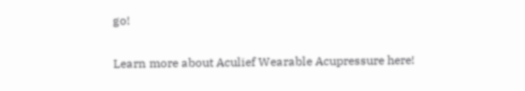go!

Learn more about Aculief Wearable Acupressure here!